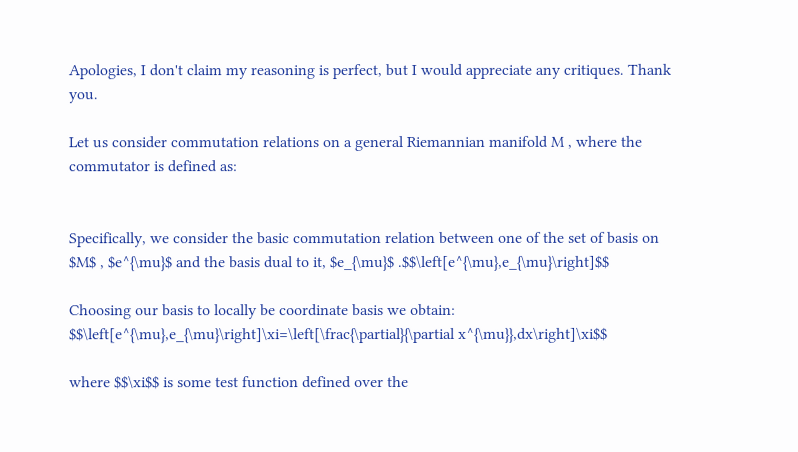Apologies, I don't claim my reasoning is perfect, but I would appreciate any critiques. Thank you.

Let us consider commutation relations on a general Riemannian manifold M , where the commutator is defined as:


Specifically, we consider the basic commutation relation between one of the set of basis on $M$ , $e^{\mu}$ and the basis dual to it, $e_{\mu}$ .$$\left[e^{\mu},e_{\mu}\right]$$

Choosing our basis to locally be coordinate basis we obtain: $$\left[e^{\mu},e_{\mu}\right]\xi=\left[\frac{\partial}{\partial x^{\mu}},dx\right]\xi$$

where $$\xi$$ is some test function defined over the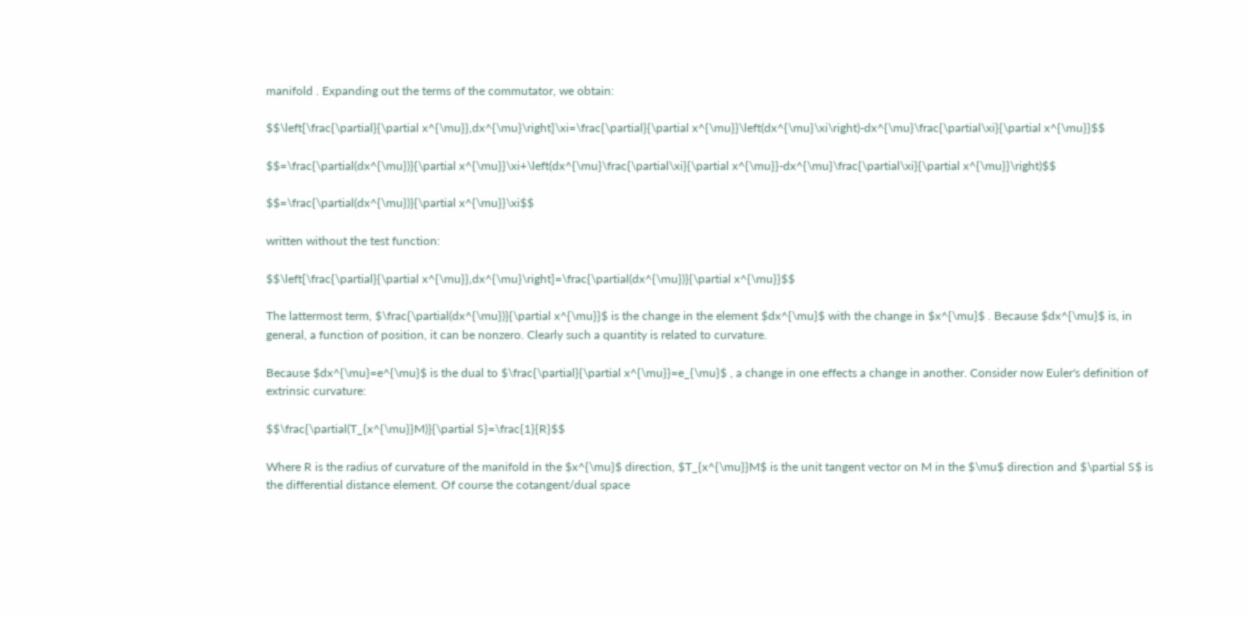manifold . Expanding out the terms of the commutator, we obtain:

$$\left[\frac{\partial}{\partial x^{\mu}},dx^{\mu}\right]\xi=\frac{\partial}{\partial x^{\mu}}\left(dx^{\mu}\xi\right)-dx^{\mu}\frac{\partial\xi}{\partial x^{\mu}}$$

$$=\frac{\partial(dx^{\mu})}{\partial x^{\mu}}\xi+\left(dx^{\mu}\frac{\partial\xi}{\partial x^{\mu}}-dx^{\mu}\frac{\partial\xi}{\partial x^{\mu}}\right)$$

$$=\frac{\partial(dx^{\mu})}{\partial x^{\mu}}\xi$$

written without the test function:

$$\left[\frac{\partial}{\partial x^{\mu}},dx^{\mu}\right]=\frac{\partial(dx^{\mu})}{\partial x^{\mu}}$$

The lattermost term, $\frac{\partial(dx^{\mu})}{\partial x^{\mu}}$ is the change in the element $dx^{\mu}$ with the change in $x^{\mu}$ . Because $dx^{\mu}$ is, in general, a function of position, it can be nonzero. Clearly such a quantity is related to curvature.

Because $dx^{\mu}=e^{\mu}$ is the dual to $\frac{\partial}{\partial x^{\mu}}=e_{\mu}$ , a change in one effects a change in another. Consider now Euler's definition of extrinsic curvature:

$$\frac{\partial(T_{x^{\mu}}M)}{\partial S}=\frac{1}{R}$$

Where R is the radius of curvature of the manifold in the $x^{\mu}$ direction, $T_{x^{\mu}}M$ is the unit tangent vector on M in the $\mu$ direction and $\partial S$ is the differential distance element. Of course the cotangent/dual space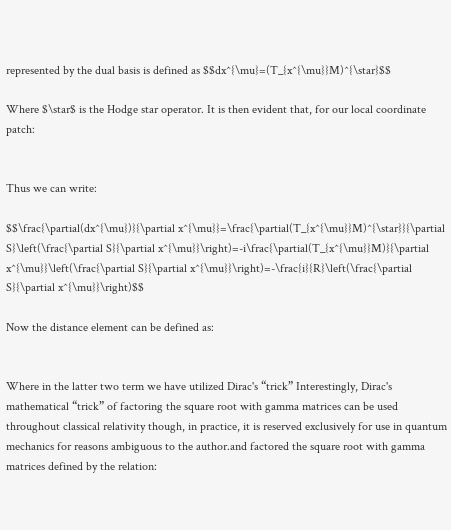represented by the dual basis is defined as $$dx^{\mu}=(T_{x^{\mu}}M)^{\star}$$

Where $\star$ is the Hodge star operator. It is then evident that, for our local coordinate patch:


Thus we can write:

$$\frac{\partial(dx^{\mu})}{\partial x^{\mu}}=\frac{\partial(T_{x^{\mu}}M)^{\star}}{\partial S}\left(\frac{\partial S}{\partial x^{\mu}}\right)=-i\frac{\partial(T_{x^{\mu}}M)}{\partial x^{\mu}}\left(\frac{\partial S}{\partial x^{\mu}}\right)=-\frac{i}{R}\left(\frac{\partial S}{\partial x^{\mu}}\right)$$

Now the distance element can be defined as:


Where in the latter two term we have utilized Dirac's “trick” Interestingly, Dirac's mathematical “trick” of factoring the square root with gamma matrices can be used throughout classical relativity though, in practice, it is reserved exclusively for use in quantum mechanics for reasons ambiguous to the author.and factored the square root with gamma matrices defined by the relation: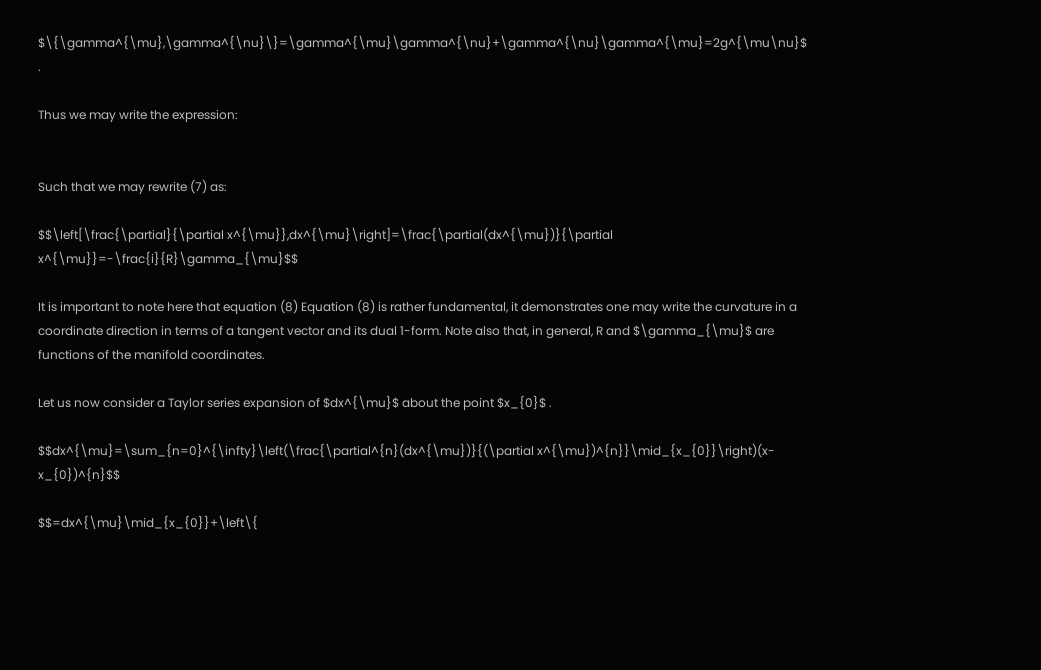$\{\gamma^{\mu},\gamma^{\nu}\}=\gamma^{\mu}\gamma^{\nu}+\gamma^{\nu}\gamma^{\mu}=2g^{\mu\nu}$ .

Thus we may write the expression:


Such that we may rewrite (7) as:

$$\left[\frac{\partial}{\partial x^{\mu}},dx^{\mu}\right]=\frac{\partial(dx^{\mu})}{\partial x^{\mu}}=-\frac{i}{R}\gamma_{\mu}$$

It is important to note here that equation (8) Equation (8) is rather fundamental, it demonstrates one may write the curvature in a coordinate direction in terms of a tangent vector and its dual 1-form. Note also that, in general, R and $\gamma_{\mu}$ are functions of the manifold coordinates.

Let us now consider a Taylor series expansion of $dx^{\mu}$ about the point $x_{0}$ .

$$dx^{\mu}=\sum_{n=0}^{\infty}\left(\frac{\partial^{n}(dx^{\mu})}{(\partial x^{\mu})^{n}}\mid_{x_{0}}\right)(x-x_{0})^{n}$$

$$=dx^{\mu}\mid_{x_{0}}+\left\{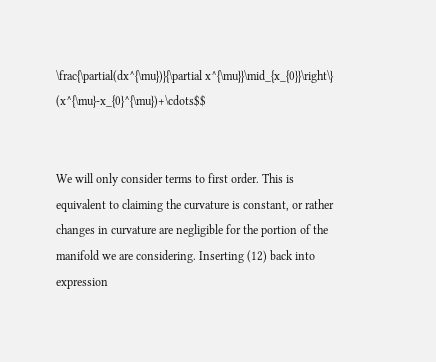\frac{\partial(dx^{\mu})}{\partial x^{\mu}}\mid_{x_{0}}\right\} (x^{\mu}-x_{0}^{\mu})+\cdots$$


We will only consider terms to first order. This is equivalent to claiming the curvature is constant, or rather changes in curvature are negligible for the portion of the manifold we are considering. Inserting (12) back into expression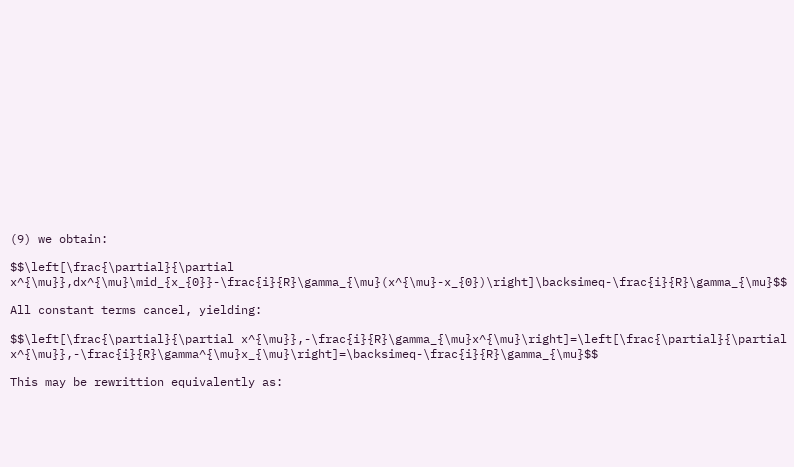(9) we obtain:

$$\left[\frac{\partial}{\partial x^{\mu}},dx^{\mu}\mid_{x_{0}}-\frac{i}{R}\gamma_{\mu}(x^{\mu}-x_{0})\right]\backsimeq-\frac{i}{R}\gamma_{\mu}$$

All constant terms cancel, yielding:

$$\left[\frac{\partial}{\partial x^{\mu}},-\frac{i}{R}\gamma_{\mu}x^{\mu}\right]=\left[\frac{\partial}{\partial x^{\mu}},-\frac{i}{R}\gamma^{\mu}x_{\mu}\right]=\backsimeq-\frac{i}{R}\gamma_{\mu}$$

This may be rewrittion equivalently as: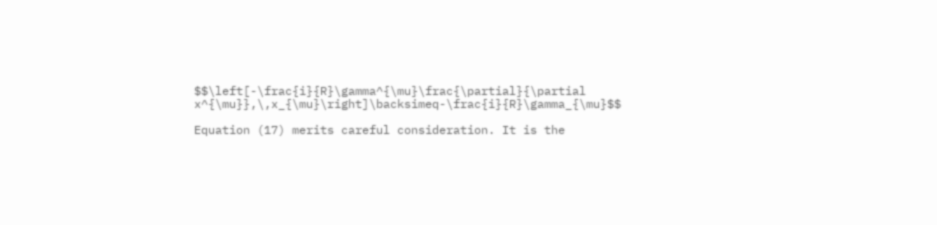$$\left[-\frac{i}{R}\gamma^{\mu}\frac{\partial}{\partial x^{\mu}},\,x_{\mu}\right]\backsimeq-\frac{i}{R}\gamma_{\mu}$$

Equation (17) merits careful consideration. It is the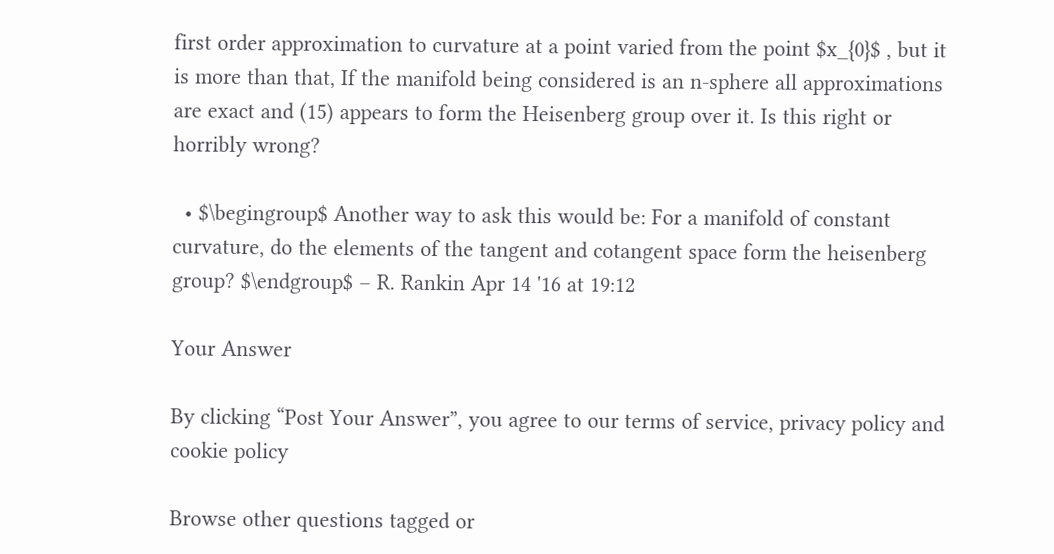first order approximation to curvature at a point varied from the point $x_{0}$ , but it is more than that, If the manifold being considered is an n-sphere all approximations are exact and (15) appears to form the Heisenberg group over it. Is this right or horribly wrong?

  • $\begingroup$ Another way to ask this would be: For a manifold of constant curvature, do the elements of the tangent and cotangent space form the heisenberg group? $\endgroup$ – R. Rankin Apr 14 '16 at 19:12

Your Answer

By clicking “Post Your Answer”, you agree to our terms of service, privacy policy and cookie policy

Browse other questions tagged or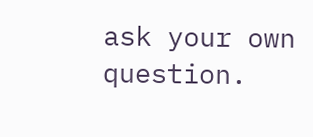ask your own question.